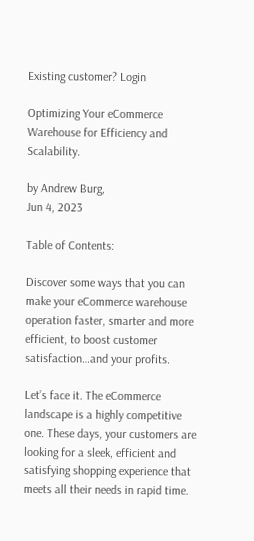Existing customer? Login

Optimizing Your eCommerce Warehouse for Efficiency and Scalability.

by Andrew Burg,
Jun 4, 2023

Table of Contents:

Discover some ways that you can make your eCommerce warehouse operation faster, smarter and more efficient, to boost customer satisfaction…and your profits.

Let’s face it. The eCommerce landscape is a highly competitive one. These days, your customers are looking for a sleek, efficient and satisfying shopping experience that meets all their needs in rapid time.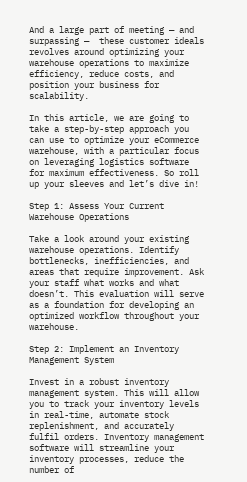And a large part of meeting — and surpassing —  these customer ideals revolves around optimizing your warehouse operations to maximize efficiency, reduce costs, and position your business for scalability.

In this article, we are going to take a step-by-step approach you can use to optimize your eCommerce warehouse, with a particular focus on leveraging logistics software for maximum effectiveness. So roll up your sleeves and let’s dive in!

Step 1: Assess Your Current Warehouse Operations

Take a look around your existing warehouse operations. Identify bottlenecks, inefficiencies, and areas that require improvement. Ask your staff what works and what doesn’t. This evaluation will serve as a foundation for developing an optimized workflow throughout your warehouse.

Step 2: Implement an Inventory Management System

Invest in a robust inventory management system. This will allow you to track your inventory levels in real-time, automate stock replenishment, and accurately fulfil orders. Inventory management software will streamline your inventory processes, reduce the number of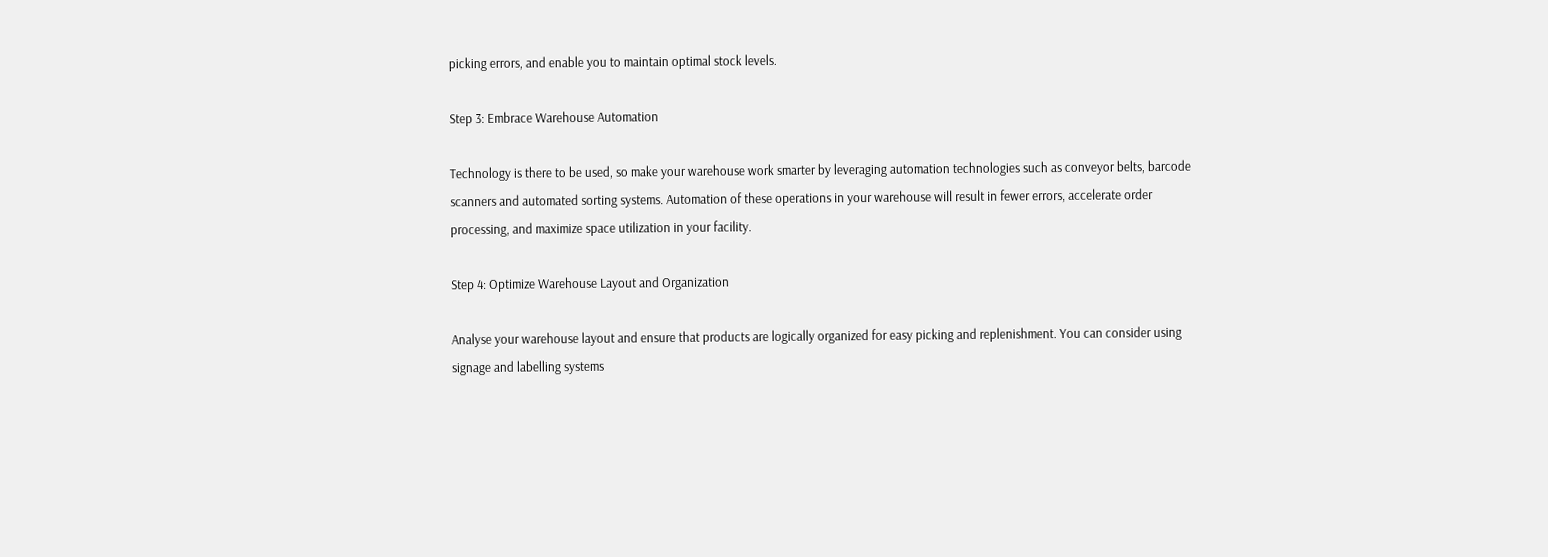picking errors, and enable you to maintain optimal stock levels.

Step 3: Embrace Warehouse Automation

Technology is there to be used, so make your warehouse work smarter by leveraging automation technologies such as conveyor belts, barcode scanners and automated sorting systems. Automation of these operations in your warehouse will result in fewer errors, accelerate order processing, and maximize space utilization in your facility.

Step 4: Optimize Warehouse Layout and Organization

Analyse your warehouse layout and ensure that products are logically organized for easy picking and replenishment. You can consider using signage and labelling systems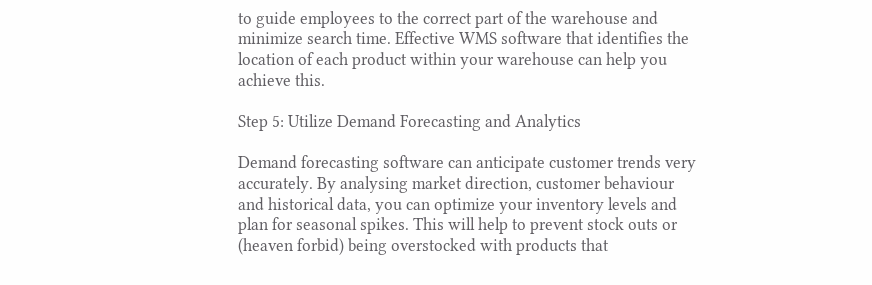to guide employees to the correct part of the warehouse and minimize search time. Effective WMS software that identifies the location of each product within your warehouse can help you achieve this.

Step 5: Utilize Demand Forecasting and Analytics

Demand forecasting software can anticipate customer trends very accurately. By analysing market direction, customer behaviour and historical data, you can optimize your inventory levels and plan for seasonal spikes. This will help to prevent stock outs or (heaven forbid) being overstocked with products that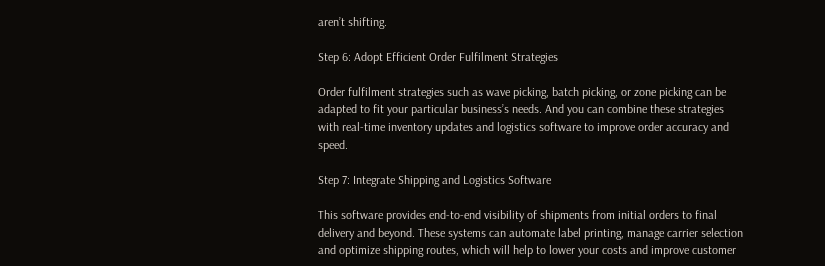aren’t shifting.

Step 6: Adopt Efficient Order Fulfilment Strategies

Order fulfilment strategies such as wave picking, batch picking, or zone picking can be adapted to fit your particular business’s needs. And you can combine these strategies with real-time inventory updates and logistics software to improve order accuracy and speed.

Step 7: Integrate Shipping and Logistics Software

This software provides end-to-end visibility of shipments from initial orders to final delivery and beyond. These systems can automate label printing, manage carrier selection and optimize shipping routes, which will help to lower your costs and improve customer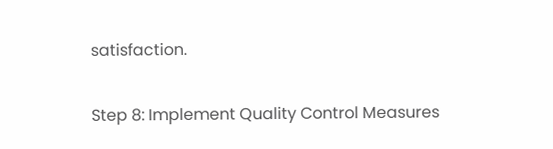satisfaction.

Step 8: Implement Quality Control Measures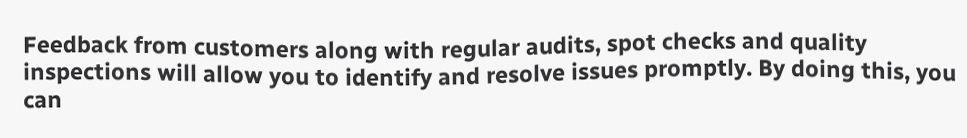Feedback from customers along with regular audits, spot checks and quality inspections will allow you to identify and resolve issues promptly. By doing this, you can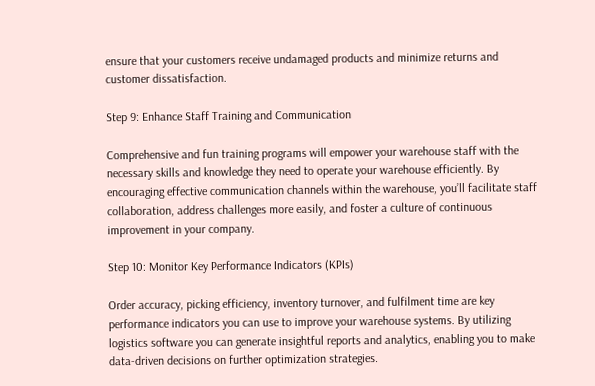ensure that your customers receive undamaged products and minimize returns and customer dissatisfaction.

Step 9: Enhance Staff Training and Communication

Comprehensive and fun training programs will empower your warehouse staff with the necessary skills and knowledge they need to operate your warehouse efficiently. By encouraging effective communication channels within the warehouse, you’ll facilitate staff collaboration, address challenges more easily, and foster a culture of continuous improvement in your company.

Step 10: Monitor Key Performance Indicators (KPIs)

Order accuracy, picking efficiency, inventory turnover, and fulfilment time are key performance indicators you can use to improve your warehouse systems. By utilizing logistics software you can generate insightful reports and analytics, enabling you to make data-driven decisions on further optimization strategies.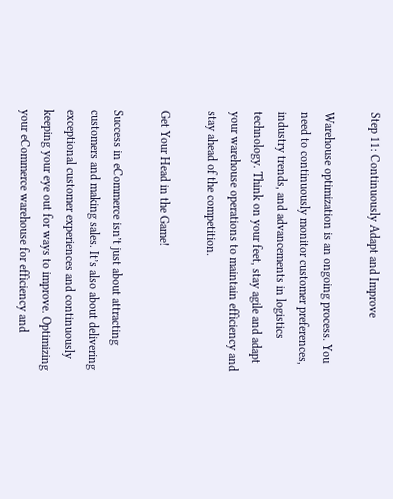Step 11: Continuously Adapt and Improve

Warehouse optimization is an ongoing process. You need to continuously monitor customer preferences, industry trends, and advancements in logistics technology. Think on your feet, stay agile and adapt your warehouse operations to maintain efficiency and stay ahead of the competition.

Get Your Head in the Game!

Success in eCommerce isn’t just about attracting customers and making sales. It’s also about delivering exceptional customer experiences and continuously keeping your eye out for ways to improve. Optimizing your eCommerce warehouse for efficiency and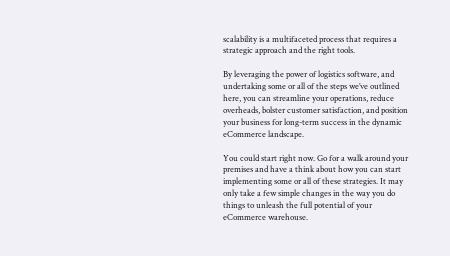scalability is a multifaceted process that requires a strategic approach and the right tools.

By leveraging the power of logistics software, and undertaking some or all of the steps we’ve outlined here, you can streamline your operations, reduce overheads, bolster customer satisfaction, and position your business for long-term success in the dynamic eCommerce landscape.

You could start right now. Go for a walk around your premises and have a think about how you can start implementing some or all of these strategies. It may only take a few simple changes in the way you do things to unleash the full potential of your eCommerce warehouse.